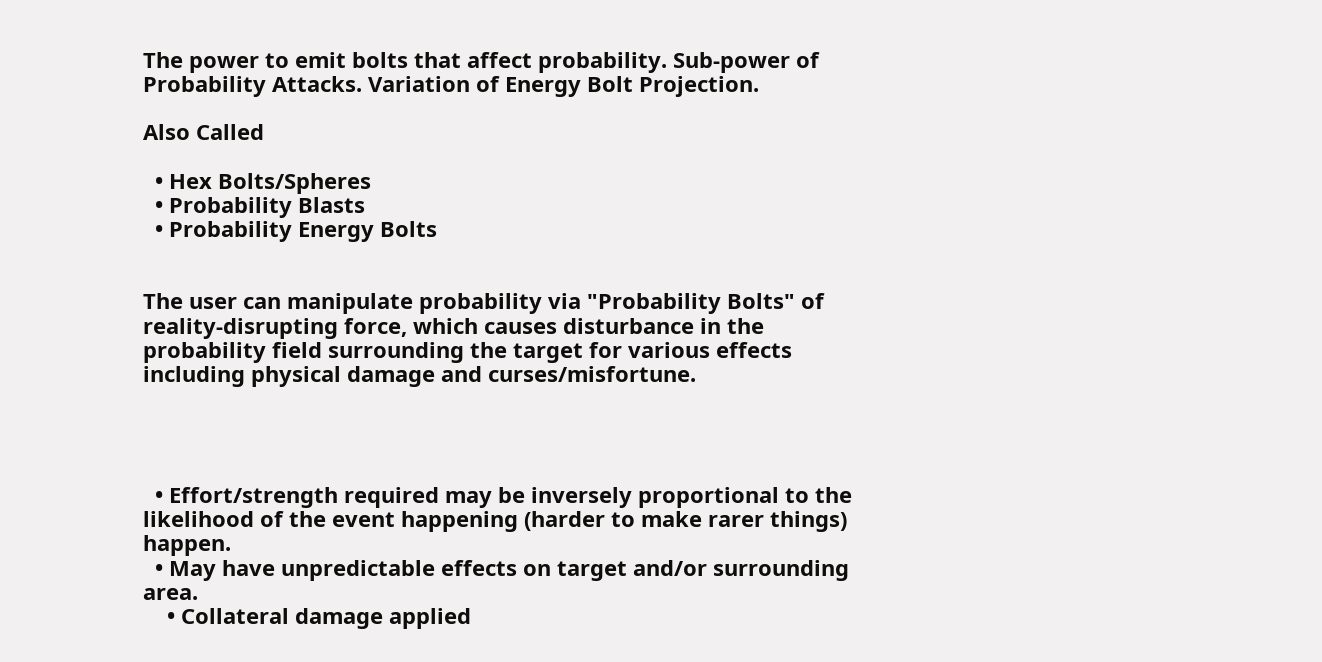The power to emit bolts that affect probability. Sub-power of Probability Attacks. Variation of Energy Bolt Projection.

Also Called

  • Hex Bolts/Spheres
  • Probability Blasts
  • Probability Energy Bolts


The user can manipulate probability via "Probability Bolts" of reality-disrupting force, which causes disturbance in the probability field surrounding the target for various effects including physical damage and curses/misfortune.




  • Effort/strength required may be inversely proportional to the likelihood of the event happening (harder to make rarer things) happen.
  • May have unpredictable effects on target and/or surrounding area.
    • Collateral damage applied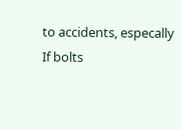to accidents, especally If bolts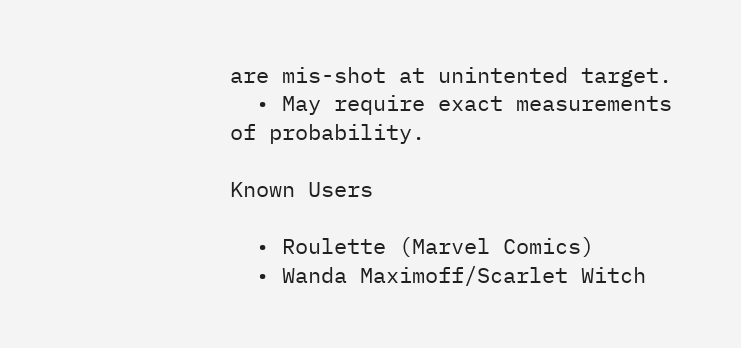are mis-shot at unintented target.
  • May require exact measurements of probability.

Known Users

  • Roulette (Marvel Comics)
  • Wanda Maximoff/Scarlet Witch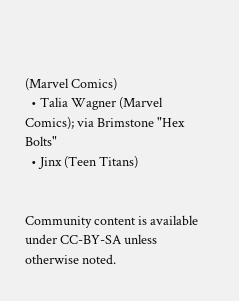(Marvel Comics)
  • Talia Wagner (Marvel Comics); via Brimstone "Hex Bolts"
  • Jinx (Teen Titans)


Community content is available under CC-BY-SA unless otherwise noted.